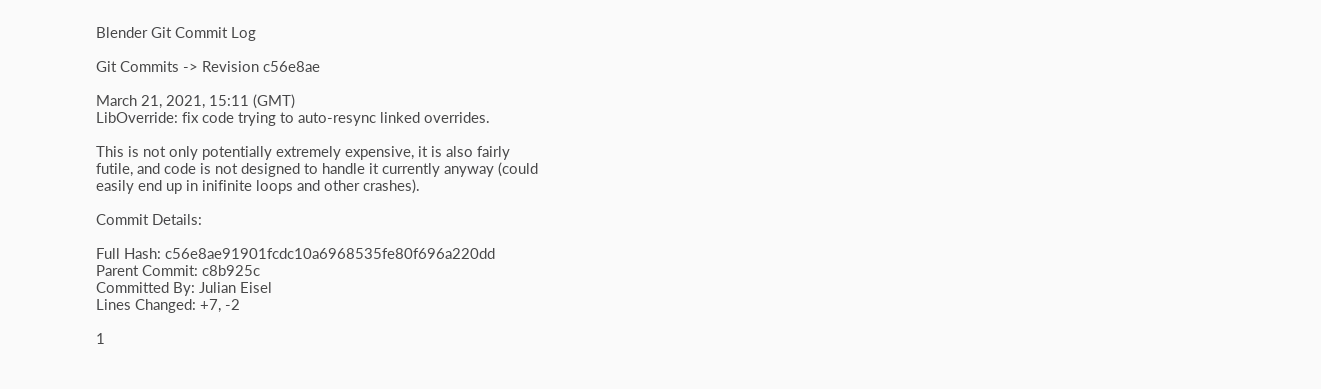Blender Git Commit Log

Git Commits -> Revision c56e8ae

March 21, 2021, 15:11 (GMT)
LibOverride: fix code trying to auto-resync linked overrides.

This is not only potentially extremely expensive, it is also fairly
futile, and code is not designed to handle it currently anyway (could
easily end up in inifinite loops and other crashes).

Commit Details:

Full Hash: c56e8ae91901fcdc10a6968535fe80f696a220dd
Parent Commit: c8b925c
Committed By: Julian Eisel
Lines Changed: +7, -2

1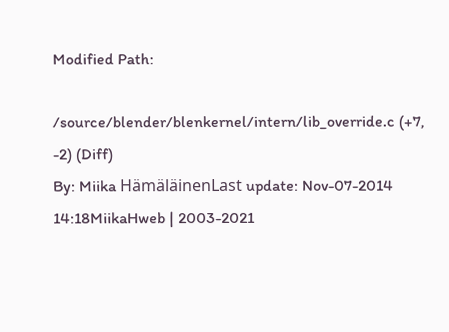Modified Path:

/source/blender/blenkernel/intern/lib_override.c (+7, -2) (Diff)
By: Miika HämäläinenLast update: Nov-07-2014 14:18MiikaHweb | 2003-2021